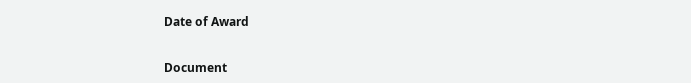Date of Award


Document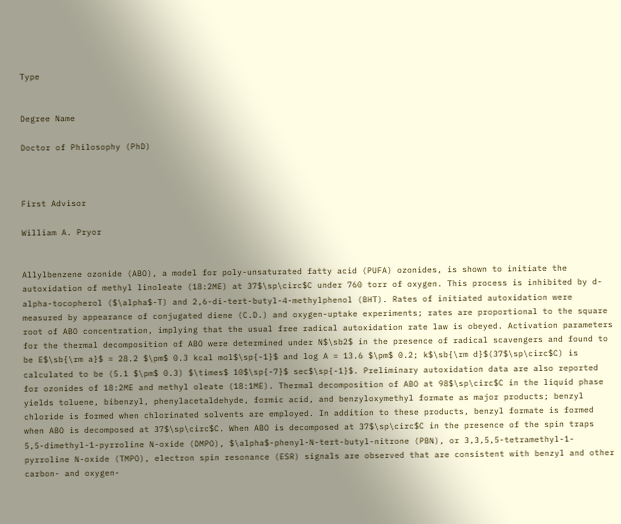Type


Degree Name

Doctor of Philosophy (PhD)



First Advisor

William A. Pryor


Allylbenzene ozonide (ABO), a model for poly-unsaturated fatty acid (PUFA) ozonides, is shown to initiate the autoxidation of methyl linoleate (18:2ME) at 37$\sp\circ$C under 760 torr of oxygen. This process is inhibited by d-alpha-tocopherol ($\alpha$-T) and 2,6-di-tert-butyl-4-methylphenol (BHT). Rates of initiated autoxidation were measured by appearance of conjugated diene (C.D.) and oxygen-uptake experiments; rates are proportional to the square root of ABO concentration, implying that the usual free radical autoxidation rate law is obeyed. Activation parameters for the thermal decomposition of ABO were determined under N$\sb2$ in the presence of radical scavengers and found to be E$\sb{\rm a}$ = 28.2 $\pm$ 0.3 kcal mol$\sp{-1}$ and log A = 13.6 $\pm$ 0.2; k$\sb{\rm d}$(37$\sp\circ$C) is calculated to be (5.1 $\pm$ 0.3) $\times$ 10$\sp{-7}$ sec$\sp{-1}$. Preliminary autoxidation data are also reported for ozonides of 18:2ME and methyl oleate (18:1ME). Thermal decomposition of ABO at 98$\sp\circ$C in the liquid phase yields toluene, bibenzyl, phenylacetaldehyde, formic acid, and benzyloxymethyl formate as major products; benzyl chloride is formed when chlorinated solvents are employed. In addition to these products, benzyl formate is formed when ABO is decomposed at 37$\sp\circ$C. When ABO is decomposed at 37$\sp\circ$C in the presence of the spin traps 5,5-dimethyl-1-pyrroline N-oxide (DMPO), $\alpha$-phenyl-N-tert-butyl-nitrone (PBN), or 3,3,5,5-tetramethyl-1-pyrroline N-oxide (TMPO), electron spin resonance (ESR) signals are observed that are consistent with benzyl and other carbon- and oxygen-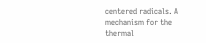centered radicals. A mechanism for the thermal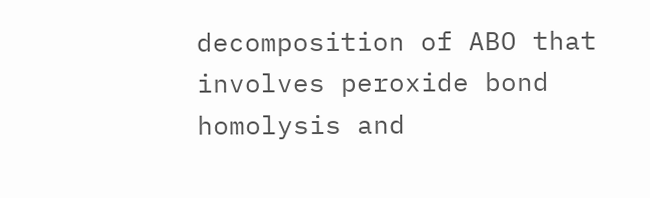decomposition of ABO that involves peroxide bond homolysis and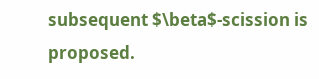subsequent $\beta$-scission is proposed.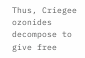Thus, Criegee ozonides decompose to give free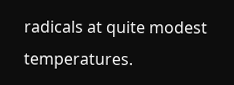radicals at quite modest temperatures.